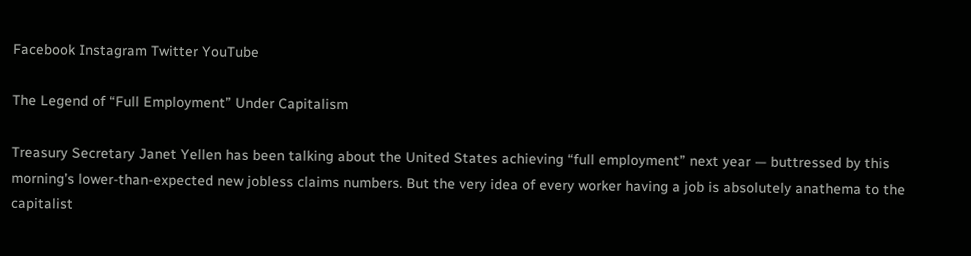Facebook Instagram Twitter YouTube

The Legend of “Full Employment” Under Capitalism

Treasury Secretary Janet Yellen has been talking about the United States achieving “full employment” next year — buttressed by this morning’s lower-than-expected new jobless claims numbers. But the very idea of every worker having a job is absolutely anathema to the capitalist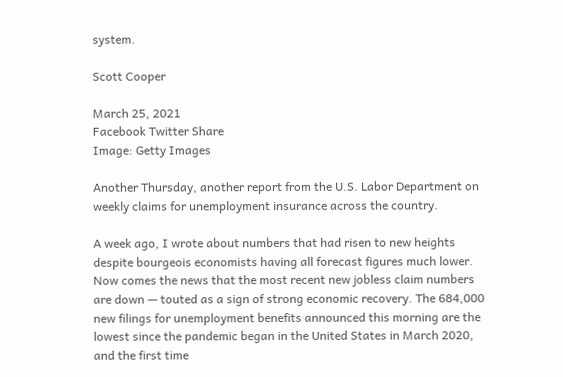system.

Scott Cooper

March 25, 2021
Facebook Twitter Share
Image: Getty Images

Another Thursday, another report from the U.S. Labor Department on weekly claims for unemployment insurance across the country.

A week ago, I wrote about numbers that had risen to new heights despite bourgeois economists having all forecast figures much lower. Now comes the news that the most recent new jobless claim numbers are down — touted as a sign of strong economic recovery. The 684,000 new filings for unemployment benefits announced this morning are the lowest since the pandemic began in the United States in March 2020, and the first time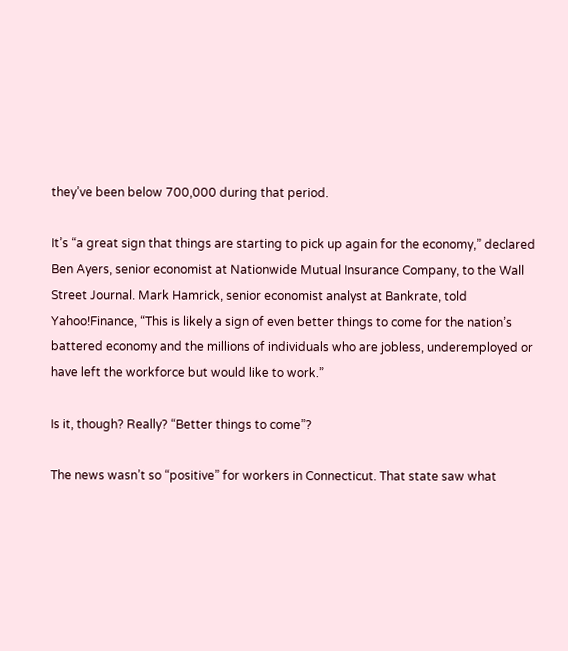they’ve been below 700,000 during that period.

It’s “a great sign that things are starting to pick up again for the economy,” declared Ben Ayers, senior economist at Nationwide Mutual Insurance Company, to the Wall Street Journal. Mark Hamrick, senior economist analyst at Bankrate, told Yahoo!Finance, “This is likely a sign of even better things to come for the nation’s battered economy and the millions of individuals who are jobless, underemployed or have left the workforce but would like to work.”

Is it, though? Really? “Better things to come”?

The news wasn’t so “positive” for workers in Connecticut. That state saw what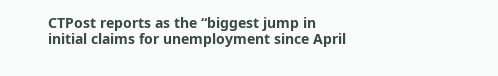CTPost reports as the “biggest jump in initial claims for unemployment since April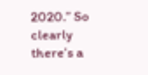2020.” So clearly there’s a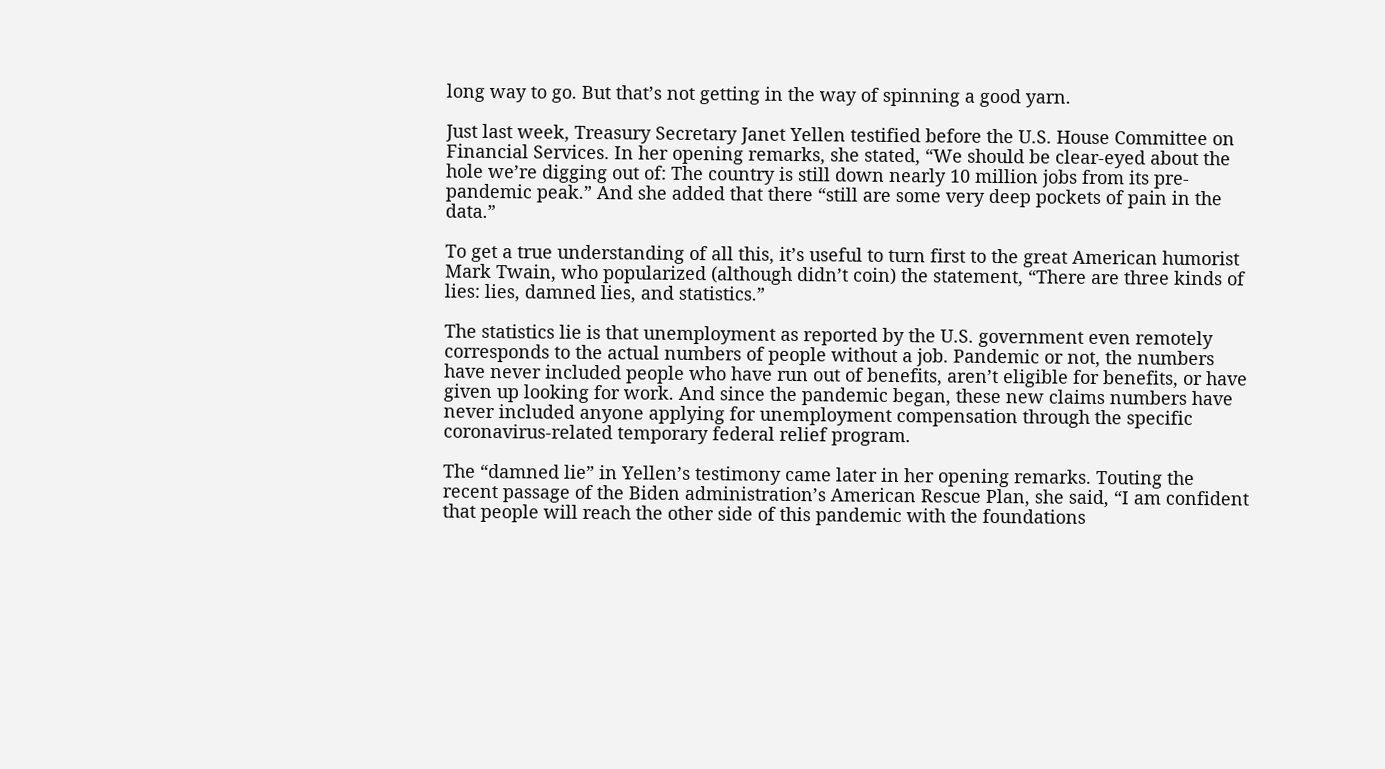long way to go. But that’s not getting in the way of spinning a good yarn.

Just last week, Treasury Secretary Janet Yellen testified before the U.S. House Committee on Financial Services. In her opening remarks, she stated, “We should be clear-eyed about the hole we’re digging out of: The country is still down nearly 10 million jobs from its pre-pandemic peak.” And she added that there “still are some very deep pockets of pain in the data.”

To get a true understanding of all this, it’s useful to turn first to the great American humorist Mark Twain, who popularized (although didn’t coin) the statement, “There are three kinds of lies: lies, damned lies, and statistics.”

The statistics lie is that unemployment as reported by the U.S. government even remotely corresponds to the actual numbers of people without a job. Pandemic or not, the numbers have never included people who have run out of benefits, aren’t eligible for benefits, or have given up looking for work. And since the pandemic began, these new claims numbers have never included anyone applying for unemployment compensation through the specific coronavirus-related temporary federal relief program.

The “damned lie” in Yellen’s testimony came later in her opening remarks. Touting the recent passage of the Biden administration’s American Rescue Plan, she said, “I am confident that people will reach the other side of this pandemic with the foundations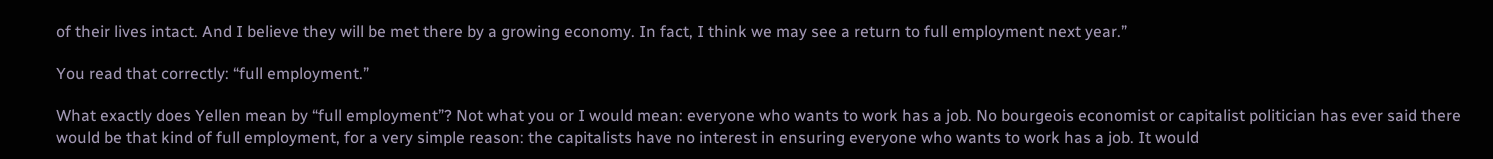of their lives intact. And I believe they will be met there by a growing economy. In fact, I think we may see a return to full employment next year.”

You read that correctly: “full employment.”

What exactly does Yellen mean by “full employment”? Not what you or I would mean: everyone who wants to work has a job. No bourgeois economist or capitalist politician has ever said there would be that kind of full employment, for a very simple reason: the capitalists have no interest in ensuring everyone who wants to work has a job. It would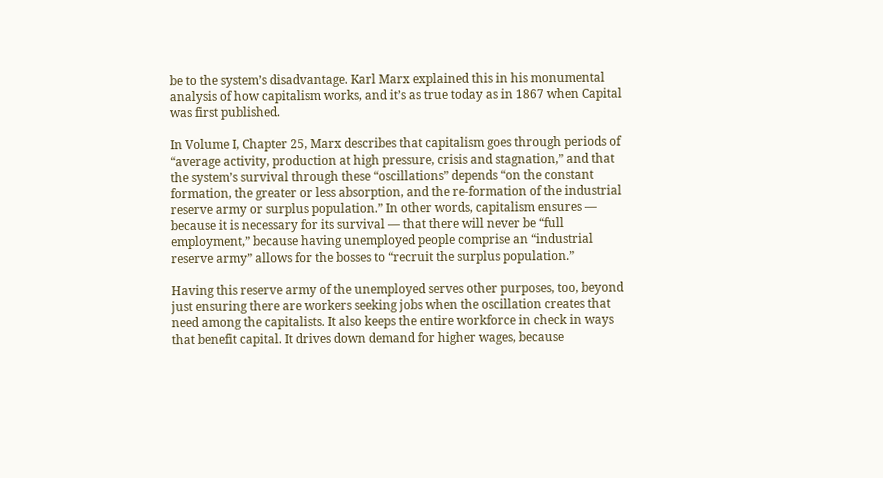be to the system’s disadvantage. Karl Marx explained this in his monumental analysis of how capitalism works, and it’s as true today as in 1867 when Capital was first published.

In Volume I, Chapter 25, Marx describes that capitalism goes through periods of “average activity, production at high pressure, crisis and stagnation,” and that the system’s survival through these “oscillations” depends “on the constant formation, the greater or less absorption, and the re-formation of the industrial reserve army or surplus population.” In other words, capitalism ensures — because it is necessary for its survival — that there will never be “full employment,” because having unemployed people comprise an “industrial reserve army” allows for the bosses to “recruit the surplus population.”

Having this reserve army of the unemployed serves other purposes, too, beyond just ensuring there are workers seeking jobs when the oscillation creates that need among the capitalists. It also keeps the entire workforce in check in ways that benefit capital. It drives down demand for higher wages, because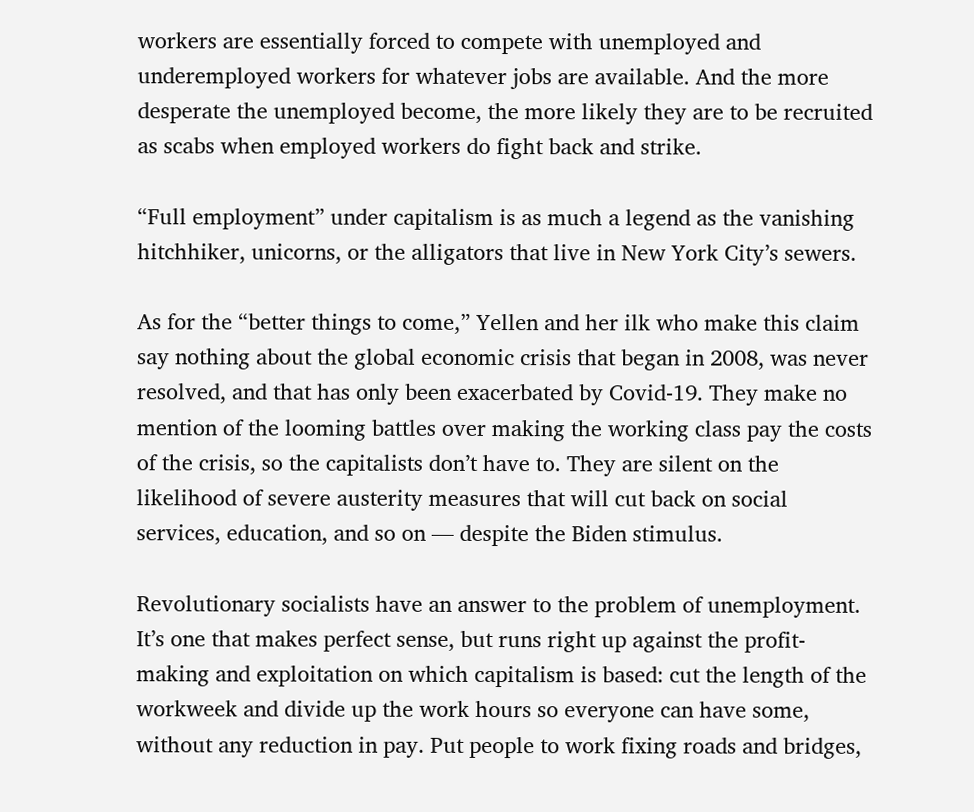workers are essentially forced to compete with unemployed and underemployed workers for whatever jobs are available. And the more desperate the unemployed become, the more likely they are to be recruited as scabs when employed workers do fight back and strike.

“Full employment” under capitalism is as much a legend as the vanishing hitchhiker, unicorns, or the alligators that live in New York City’s sewers.

As for the “better things to come,” Yellen and her ilk who make this claim say nothing about the global economic crisis that began in 2008, was never resolved, and that has only been exacerbated by Covid-19. They make no mention of the looming battles over making the working class pay the costs of the crisis, so the capitalists don’t have to. They are silent on the likelihood of severe austerity measures that will cut back on social services, education, and so on — despite the Biden stimulus.

Revolutionary socialists have an answer to the problem of unemployment. It’s one that makes perfect sense, but runs right up against the profit-making and exploitation on which capitalism is based: cut the length of the workweek and divide up the work hours so everyone can have some, without any reduction in pay. Put people to work fixing roads and bridges,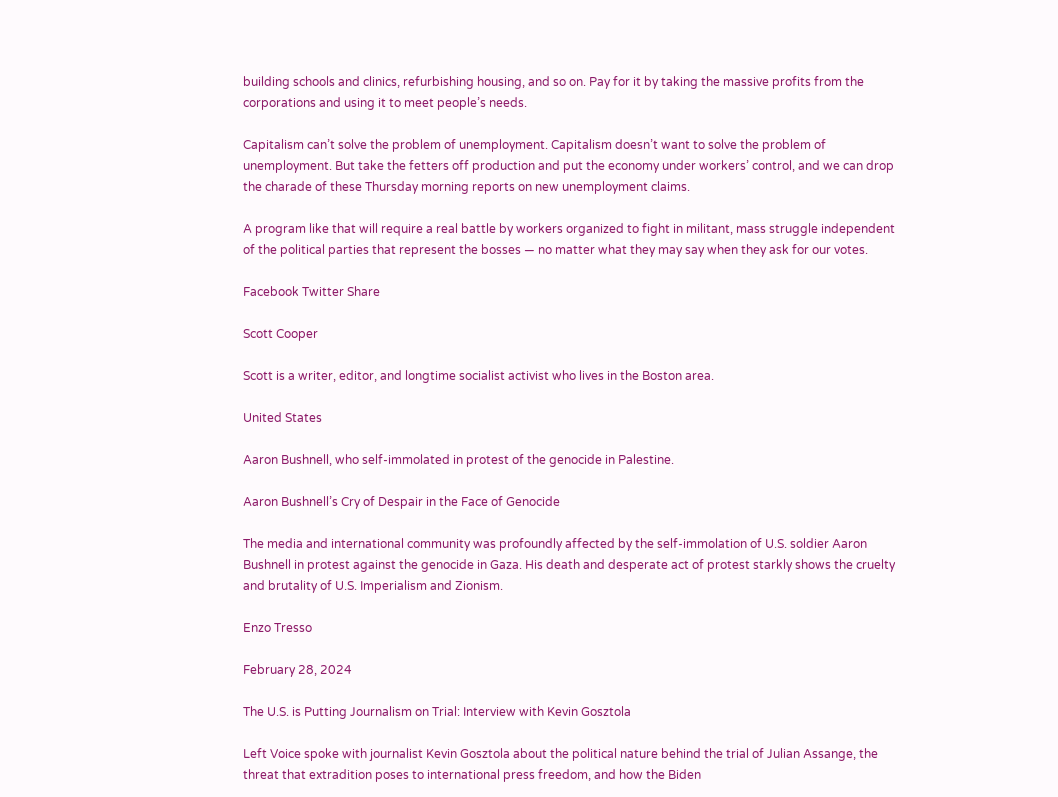building schools and clinics, refurbishing housing, and so on. Pay for it by taking the massive profits from the corporations and using it to meet people’s needs.

Capitalism can’t solve the problem of unemployment. Capitalism doesn’t want to solve the problem of unemployment. But take the fetters off production and put the economy under workers’ control, and we can drop the charade of these Thursday morning reports on new unemployment claims.

A program like that will require a real battle by workers organized to fight in militant, mass struggle independent of the political parties that represent the bosses — no matter what they may say when they ask for our votes.

Facebook Twitter Share

Scott Cooper

Scott is a writer, editor, and longtime socialist activist who lives in the Boston area.

United States

Aaron Bushnell, who self-immolated in protest of the genocide in Palestine.

Aaron Bushnell’s Cry of Despair in the Face of Genocide

The media and international community was profoundly affected by the self-immolation of U.S. soldier Aaron Bushnell in protest against the genocide in Gaza. His death and desperate act of protest starkly shows the cruelty and brutality of U.S. Imperialism and Zionism.

Enzo Tresso

February 28, 2024

The U.S. is Putting Journalism on Trial: Interview with Kevin Gosztola

Left Voice spoke with journalist Kevin Gosztola about the political nature behind the trial of Julian Assange, the threat that extradition poses to international press freedom, and how the Biden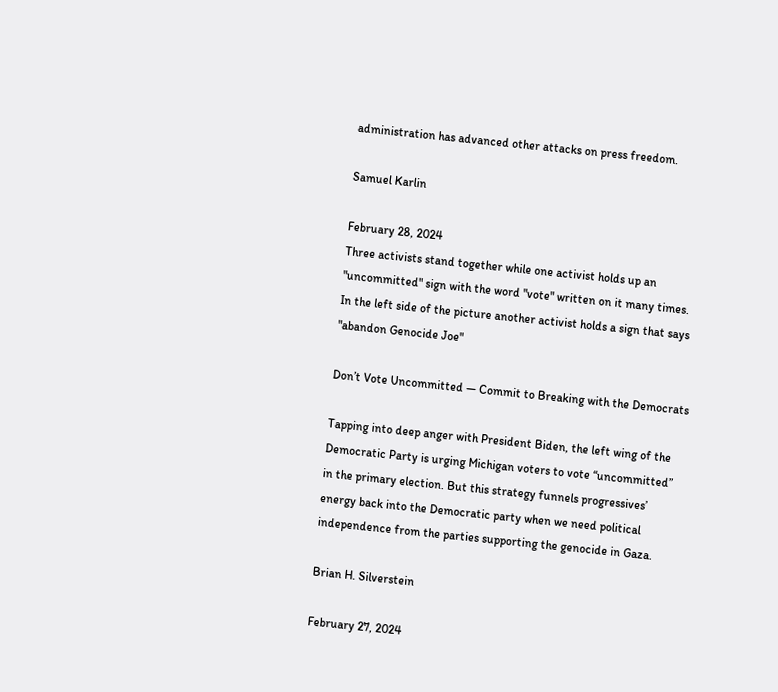administration has advanced other attacks on press freedom.

Samuel Karlin

February 28, 2024
Three activists stand together while one activist holds up an "uncommitted" sign with the word "vote" written on it many times. In the left side of the picture another activist holds a sign that says "abandon Genocide Joe"

Don’t Vote Uncommitted — Commit to Breaking with the Democrats

Tapping into deep anger with President Biden, the left wing of the Democratic Party is urging Michigan voters to vote “uncommitted” in the primary election. But this strategy funnels progressives’ energy back into the Democratic party when we need political independence from the parties supporting the genocide in Gaza.

Brian H. Silverstein

February 27, 2024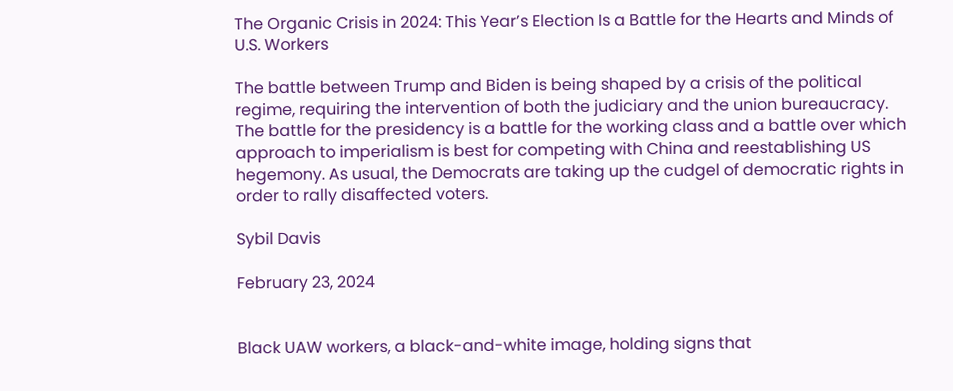The Organic Crisis in 2024: This Year’s Election Is a Battle for the Hearts and Minds of U.S. Workers

The battle between Trump and Biden is being shaped by a crisis of the political regime, requiring the intervention of both the judiciary and the union bureaucracy. The battle for the presidency is a battle for the working class and a battle over which approach to imperialism is best for competing with China and reestablishing US hegemony. As usual, the Democrats are taking up the cudgel of democratic rights in order to rally disaffected voters.

Sybil Davis

February 23, 2024


Black UAW workers, a black-and-white image, holding signs that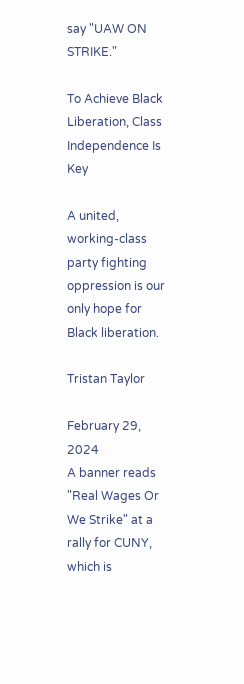say "UAW ON STRIKE."

To Achieve Black Liberation, Class Independence Is Key

A united, working-class party fighting oppression is our only hope for Black liberation.

Tristan Taylor

February 29, 2024
A banner reads "Real Wages Or We Strike" at a rally for CUNY, which is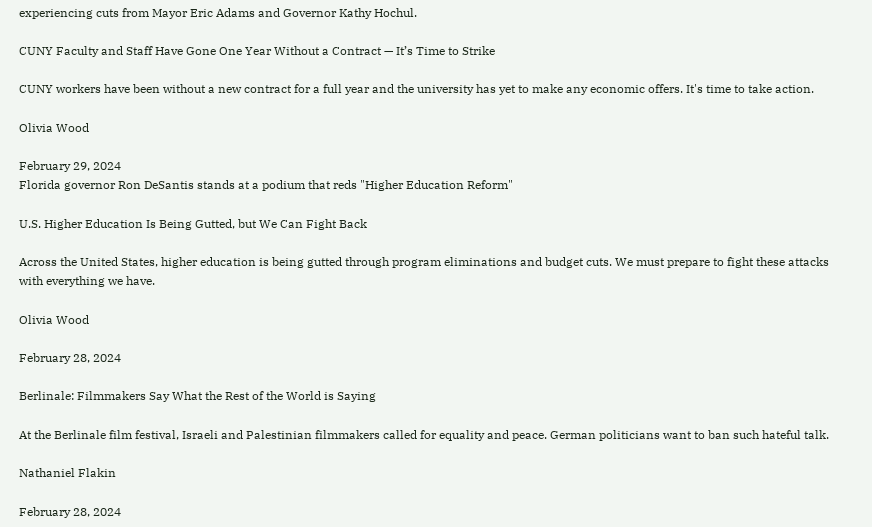experiencing cuts from Mayor Eric Adams and Governor Kathy Hochul.

CUNY Faculty and Staff Have Gone One Year Without a Contract — It’s Time to Strike

CUNY workers have been without a new contract for a full year and the university has yet to make any economic offers. It's time to take action.

Olivia Wood

February 29, 2024
Florida governor Ron DeSantis stands at a podium that reds "Higher Education Reform"

U.S. Higher Education Is Being Gutted, but We Can Fight Back

Across the United States, higher education is being gutted through program eliminations and budget cuts. We must prepare to fight these attacks with everything we have.

Olivia Wood

February 28, 2024

Berlinale: Filmmakers Say What the Rest of the World is Saying

At the Berlinale film festival, Israeli and Palestinian filmmakers called for equality and peace. German politicians want to ban such hateful talk.

Nathaniel Flakin

February 28, 2024